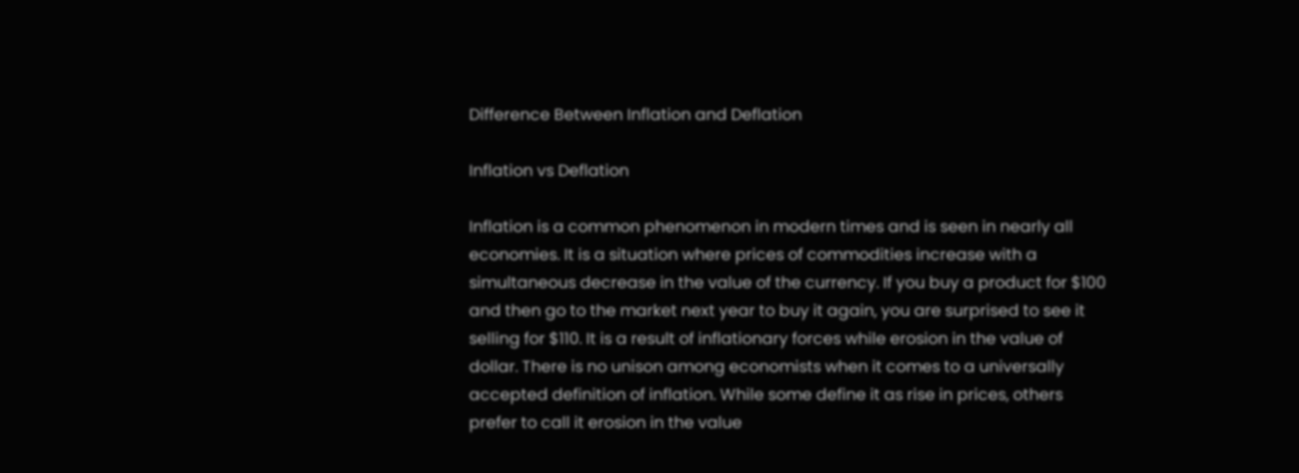Difference Between Inflation and Deflation

Inflation vs Deflation

Inflation is a common phenomenon in modern times and is seen in nearly all economies. It is a situation where prices of commodities increase with a simultaneous decrease in the value of the currency. If you buy a product for $100 and then go to the market next year to buy it again, you are surprised to see it selling for $110. It is a result of inflationary forces while erosion in the value of dollar. There is no unison among economists when it comes to a universally accepted definition of inflation. While some define it as rise in prices, others prefer to call it erosion in the value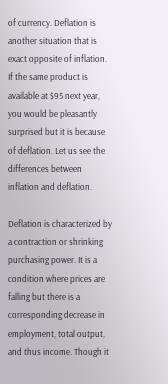of currency. Deflation is another situation that is exact opposite of inflation. If the same product is available at $95 next year, you would be pleasantly surprised but it is because of deflation. Let us see the differences between inflation and deflation.

Deflation is characterized by a contraction or shrinking purchasing power. It is a condition where prices are falling but there is a corresponding decrease in employment, total output, and thus income. Though it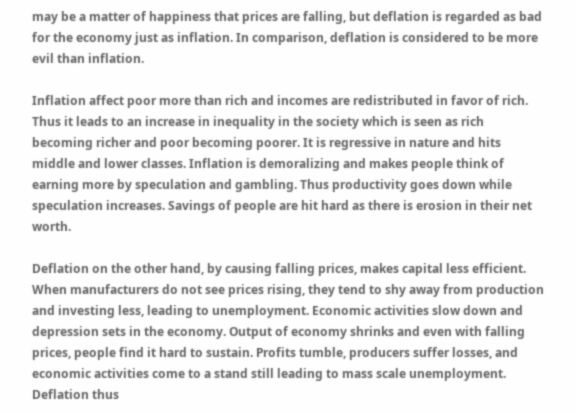may be a matter of happiness that prices are falling, but deflation is regarded as bad for the economy just as inflation. In comparison, deflation is considered to be more evil than inflation.

Inflation affect poor more than rich and incomes are redistributed in favor of rich. Thus it leads to an increase in inequality in the society which is seen as rich becoming richer and poor becoming poorer. It is regressive in nature and hits middle and lower classes. Inflation is demoralizing and makes people think of earning more by speculation and gambling. Thus productivity goes down while speculation increases. Savings of people are hit hard as there is erosion in their net worth.

Deflation on the other hand, by causing falling prices, makes capital less efficient. When manufacturers do not see prices rising, they tend to shy away from production and investing less, leading to unemployment. Economic activities slow down and depression sets in the economy. Output of economy shrinks and even with falling prices, people find it hard to sustain. Profits tumble, producers suffer losses, and economic activities come to a stand still leading to mass scale unemployment. Deflation thus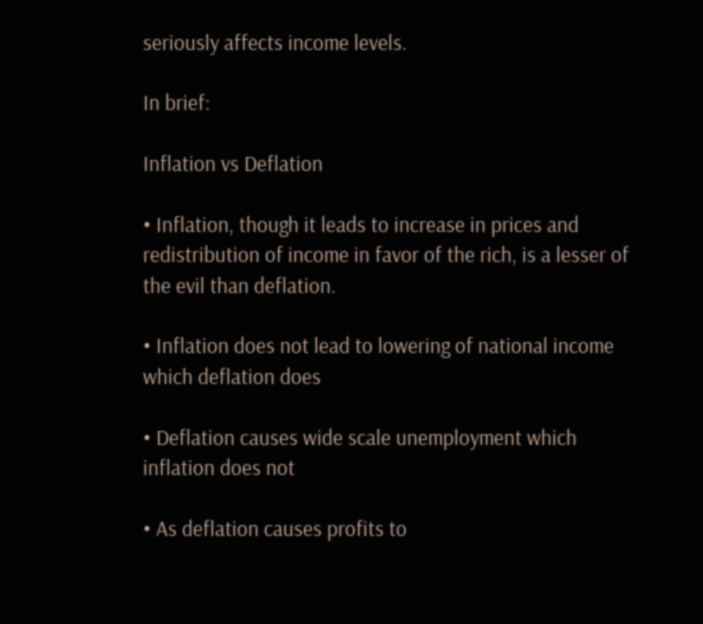seriously affects income levels.

In brief:

Inflation vs Deflation

• Inflation, though it leads to increase in prices and redistribution of income in favor of the rich, is a lesser of the evil than deflation.

• Inflation does not lead to lowering of national income which deflation does

• Deflation causes wide scale unemployment which inflation does not

• As deflation causes profits to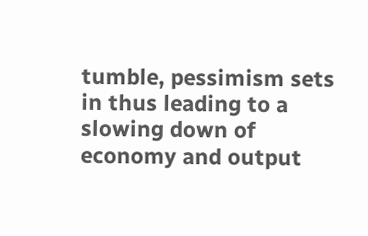tumble, pessimism sets in thus leading to a slowing down of economy and output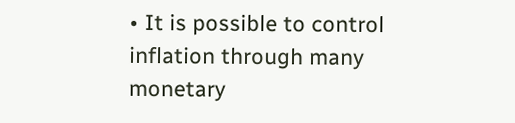• It is possible to control inflation through many monetary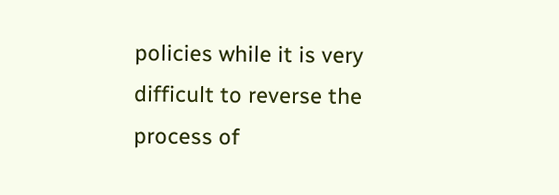policies while it is very difficult to reverse the process of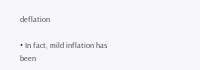deflation

• In fact, mild inflation has been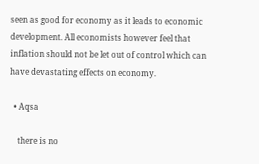seen as good for economy as it leads to economic development. All economists however feel that inflation should not be let out of control which can have devastating effects on economy.

  • Aqsa

    there is no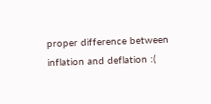proper difference between inflation and deflation :(